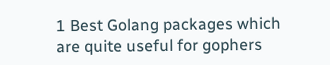1 Best Golang packages which are quite useful for gophers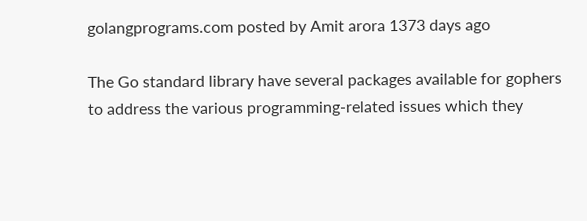golangprograms.com posted by Amit arora 1373 days ago

The Go standard library have several packages available for gophers to address the various programming-related issues which they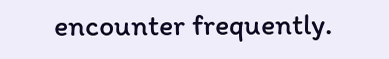encounter frequently.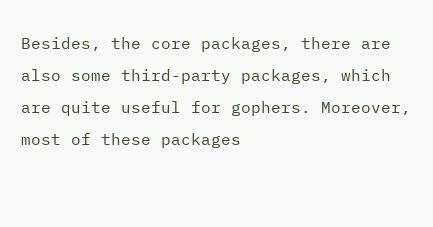Besides, the core packages, there are also some third-party packages, which are quite useful for gophers. Moreover, most of these packages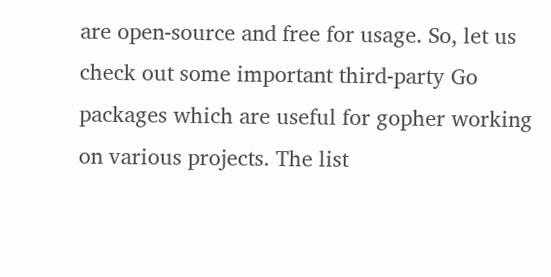are open-source and free for usage. So, let us check out some important third-party Go packages which are useful for gopher working on various projects. The list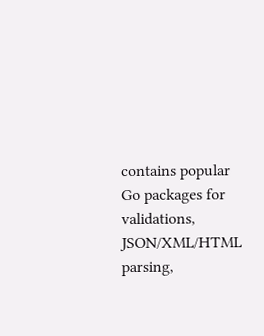contains popular Go packages for validations, JSON/XML/HTML parsing,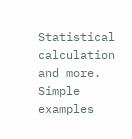Statistical calculation and more. Simple examples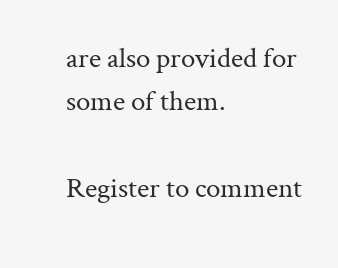are also provided for some of them.

Register to comment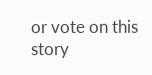or vote on this story